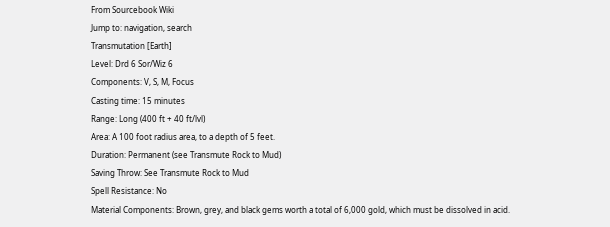From Sourcebook Wiki
Jump to: navigation, search
Transmutation [Earth]
Level: Drd 6 Sor/Wiz 6
Components: V, S, M, Focus
Casting time: 15 minutes
Range: Long (400 ft + 40 ft/lvl)
Area: A 100 foot radius area, to a depth of 5 feet.
Duration: Permanent (see Transmute Rock to Mud)
Saving Throw: See Transmute Rock to Mud
Spell Resistance: No
Material Components: Brown, grey, and black gems worth a total of 6,000 gold, which must be dissolved in acid.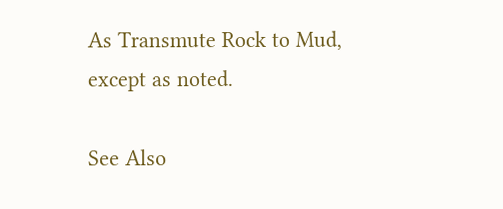As Transmute Rock to Mud, except as noted.

See Also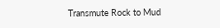Transmute Rock to Mud